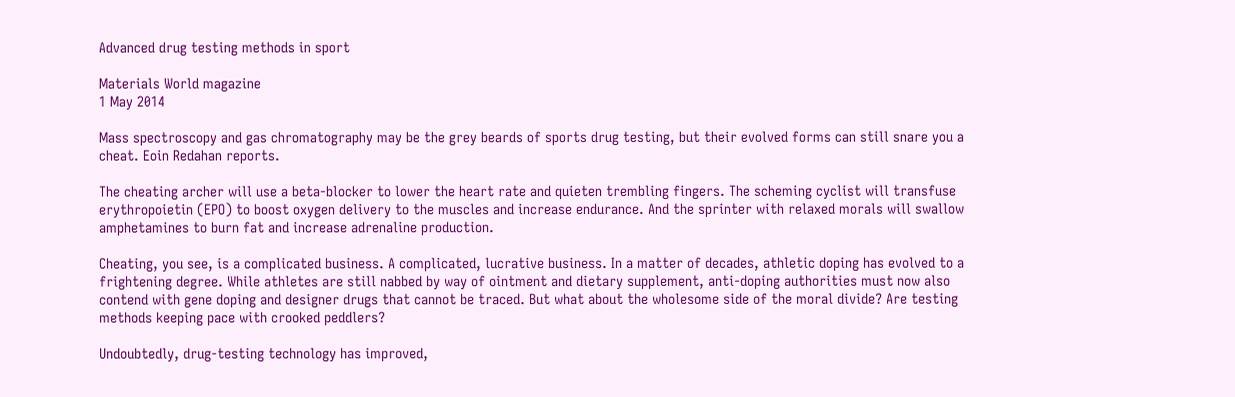Advanced drug testing methods in sport

Materials World magazine
1 May 2014

Mass spectroscopy and gas chromatography may be the grey beards of sports drug testing, but their evolved forms can still snare you a cheat. Eoin Redahan reports.

The cheating archer will use a beta-blocker to lower the heart rate and quieten trembling fingers. The scheming cyclist will transfuse erythropoietin (EPO) to boost oxygen delivery to the muscles and increase endurance. And the sprinter with relaxed morals will swallow amphetamines to burn fat and increase adrenaline production.

Cheating, you see, is a complicated business. A complicated, lucrative business. In a matter of decades, athletic doping has evolved to a frightening degree. While athletes are still nabbed by way of ointment and dietary supplement, anti-doping authorities must now also contend with gene doping and designer drugs that cannot be traced. But what about the wholesome side of the moral divide? Are testing methods keeping pace with crooked peddlers?

Undoubtedly, drug-testing technology has improved,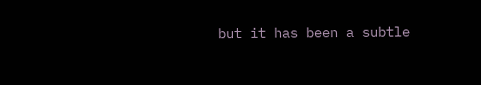but it has been a subtle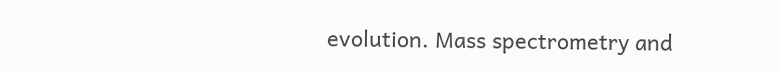evolution. Mass spectrometry and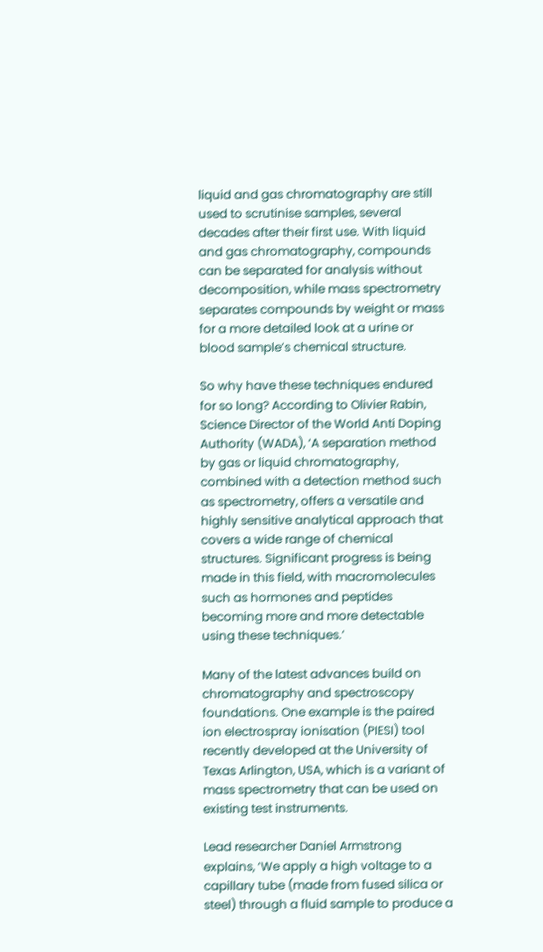liquid and gas chromatography are still used to scrutinise samples, several decades after their first use. With liquid and gas chromatography, compounds can be separated for analysis without decomposition, while mass spectrometry separates compounds by weight or mass for a more detailed look at a urine or blood sample’s chemical structure.

So why have these techniques endured for so long? According to Olivier Rabin, Science Director of the World Anti Doping Authority (WADA), ‘A separation method by gas or liquid chromatography, combined with a detection method such as spectrometry, offers a versatile and highly sensitive analytical approach that covers a wide range of chemical structures. Significant progress is being made in this field, with macromolecules such as hormones and peptides becoming more and more detectable using these techniques.’

Many of the latest advances build on chromatography and spectroscopy foundations. One example is the paired ion electrospray ionisation (PIESI) tool recently developed at the University of Texas Arlington, USA, which is a variant of mass spectrometry that can be used on existing test instruments.

Lead researcher Daniel Armstrong explains, ‘We apply a high voltage to a capillary tube (made from fused silica or steel) through a fluid sample to produce a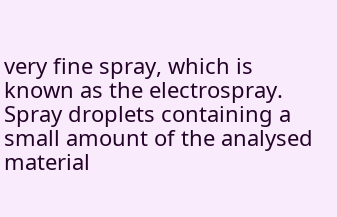very fine spray, which is known as the electrospray. Spray droplets containing a small amount of the analysed material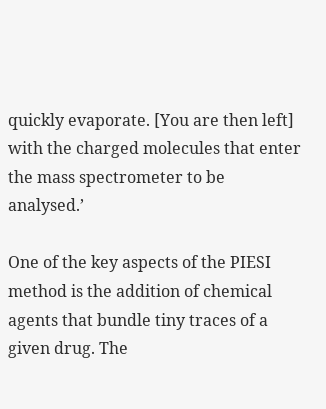quickly evaporate. [You are then left] with the charged molecules that enter the mass spectrometer to be analysed.’

One of the key aspects of the PIESI method is the addition of chemical agents that bundle tiny traces of a given drug. The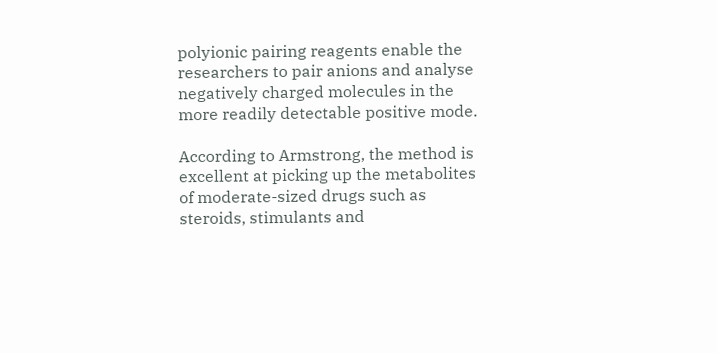polyionic pairing reagents enable the researchers to pair anions and analyse negatively charged molecules in the more readily detectable positive mode.

According to Armstrong, the method is excellent at picking up the metabolites of moderate-sized drugs such as steroids, stimulants and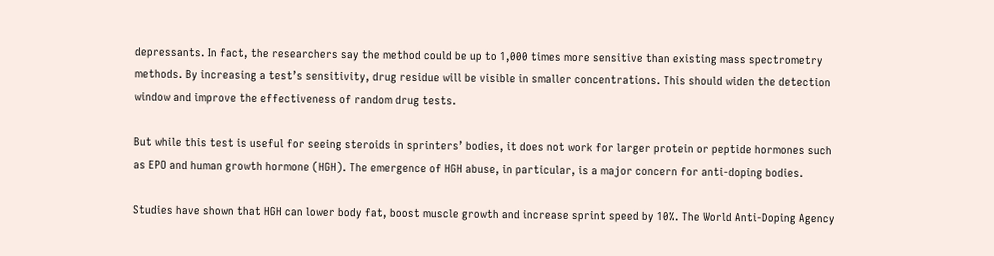depressants. In fact, the researchers say the method could be up to 1,000 times more sensitive than existing mass spectrometry methods. By increasing a test’s sensitivity, drug residue will be visible in smaller concentrations. This should widen the detection window and improve the effectiveness of random drug tests.

But while this test is useful for seeing steroids in sprinters’ bodies, it does not work for larger protein or peptide hormones such as EPO and human growth hormone (HGH). The emergence of HGH abuse, in particular, is a major concern for anti-doping bodies.

Studies have shown that HGH can lower body fat, boost muscle growth and increase sprint speed by 10%. The World Anti-Doping Agency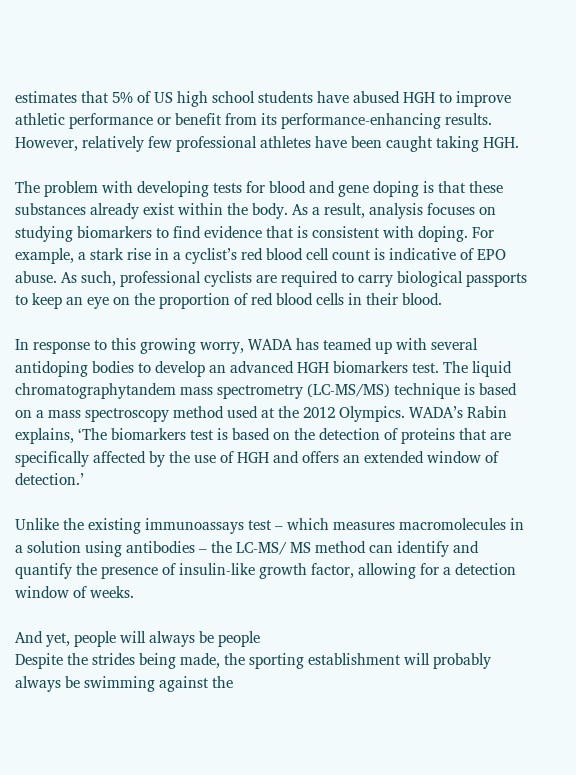estimates that 5% of US high school students have abused HGH to improve athletic performance or benefit from its performance-enhancing results. However, relatively few professional athletes have been caught taking HGH.

The problem with developing tests for blood and gene doping is that these substances already exist within the body. As a result, analysis focuses on studying biomarkers to find evidence that is consistent with doping. For example, a stark rise in a cyclist’s red blood cell count is indicative of EPO abuse. As such, professional cyclists are required to carry biological passports to keep an eye on the proportion of red blood cells in their blood.

In response to this growing worry, WADA has teamed up with several antidoping bodies to develop an advanced HGH biomarkers test. The liquid chromatographytandem mass spectrometry (LC-MS/MS) technique is based on a mass spectroscopy method used at the 2012 Olympics. WADA’s Rabin explains, ‘The biomarkers test is based on the detection of proteins that are specifically affected by the use of HGH and offers an extended window of detection.’

Unlike the existing immunoassays test – which measures macromolecules in a solution using antibodies – the LC-MS/ MS method can identify and quantify the presence of insulin-like growth factor, allowing for a detection window of weeks.

And yet, people will always be people
Despite the strides being made, the sporting establishment will probably always be swimming against the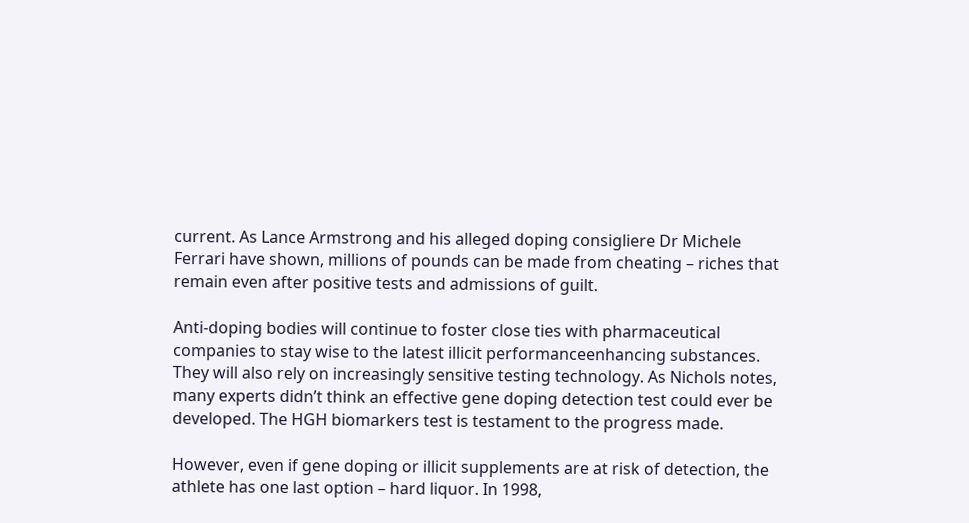current. As Lance Armstrong and his alleged doping consigliere Dr Michele Ferrari have shown, millions of pounds can be made from cheating – riches that remain even after positive tests and admissions of guilt.

Anti-doping bodies will continue to foster close ties with pharmaceutical companies to stay wise to the latest illicit performanceenhancing substances. They will also rely on increasingly sensitive testing technology. As Nichols notes, many experts didn’t think an effective gene doping detection test could ever be developed. The HGH biomarkers test is testament to the progress made.

However, even if gene doping or illicit supplements are at risk of detection, the athlete has one last option – hard liquor. In 1998,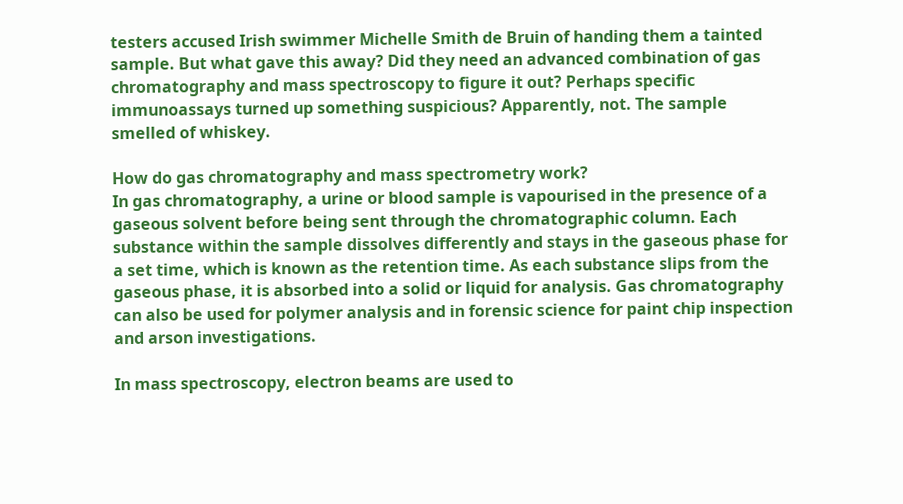testers accused Irish swimmer Michelle Smith de Bruin of handing them a tainted sample. But what gave this away? Did they need an advanced combination of gas chromatography and mass spectroscopy to figure it out? Perhaps specific immunoassays turned up something suspicious? Apparently, not. The sample smelled of whiskey.

How do gas chromatography and mass spectrometry work?
In gas chromatography, a urine or blood sample is vapourised in the presence of a gaseous solvent before being sent through the chromatographic column. Each substance within the sample dissolves differently and stays in the gaseous phase for a set time, which is known as the retention time. As each substance slips from the gaseous phase, it is absorbed into a solid or liquid for analysis. Gas chromatography can also be used for polymer analysis and in forensic science for paint chip inspection and arson investigations.

In mass spectroscopy, electron beams are used to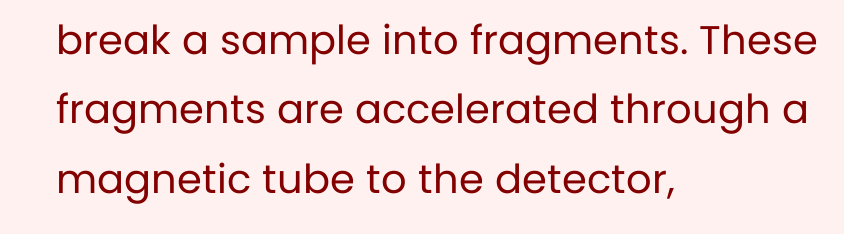break a sample into fragments. These fragments are accelerated through a magnetic tube to the detector,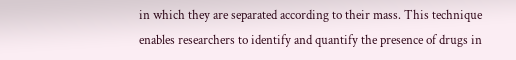in which they are separated according to their mass. This technique enables researchers to identify and quantify the presence of drugs in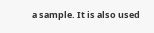a sample. It is also used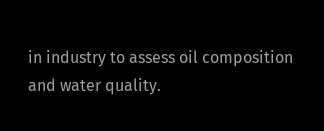in industry to assess oil composition and water quality.